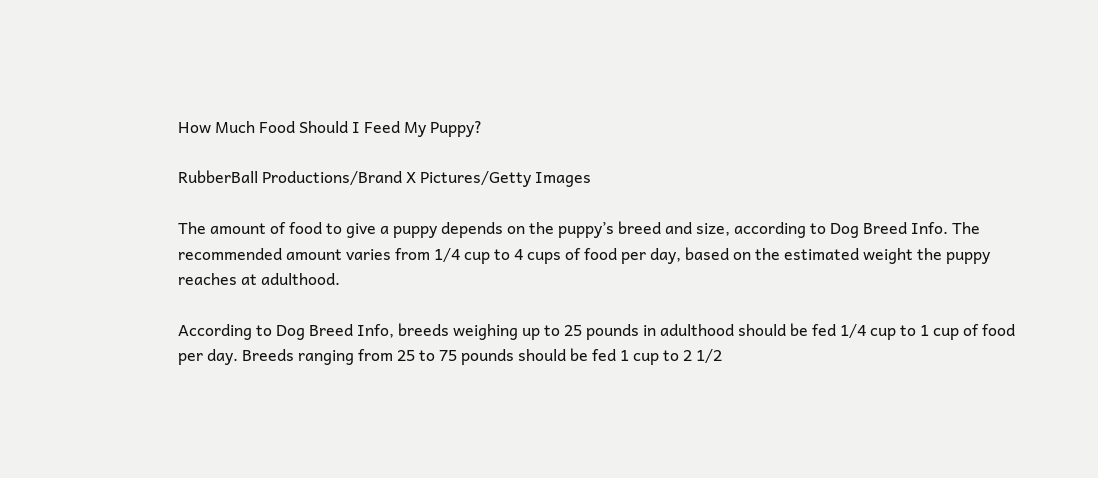How Much Food Should I Feed My Puppy?

RubberBall Productions/Brand X Pictures/Getty Images

The amount of food to give a puppy depends on the puppy’s breed and size, according to Dog Breed Info. The recommended amount varies from 1/4 cup to 4 cups of food per day, based on the estimated weight the puppy reaches at adulthood.

According to Dog Breed Info, breeds weighing up to 25 pounds in adulthood should be fed 1/4 cup to 1 cup of food per day. Breeds ranging from 25 to 75 pounds should be fed 1 cup to 2 1/2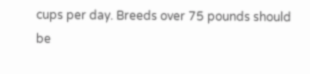cups per day. Breeds over 75 pounds should be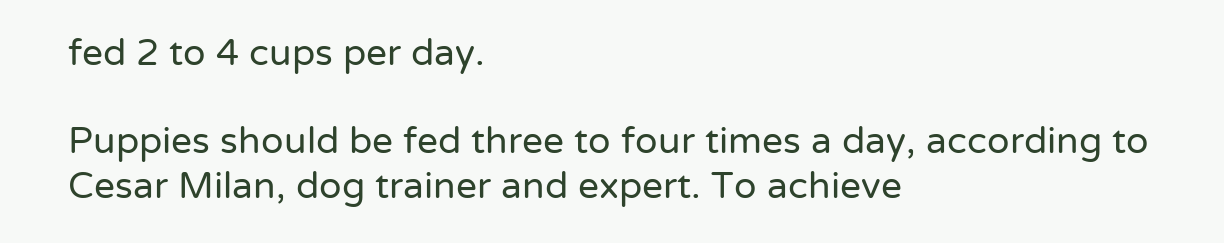fed 2 to 4 cups per day.

Puppies should be fed three to four times a day, according to Cesar Milan, dog trainer and expert. To achieve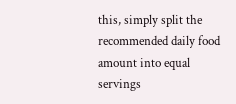this, simply split the recommended daily food amount into equal servings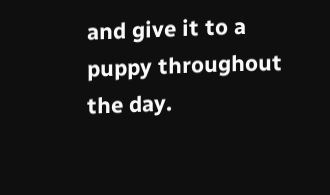and give it to a puppy throughout the day.